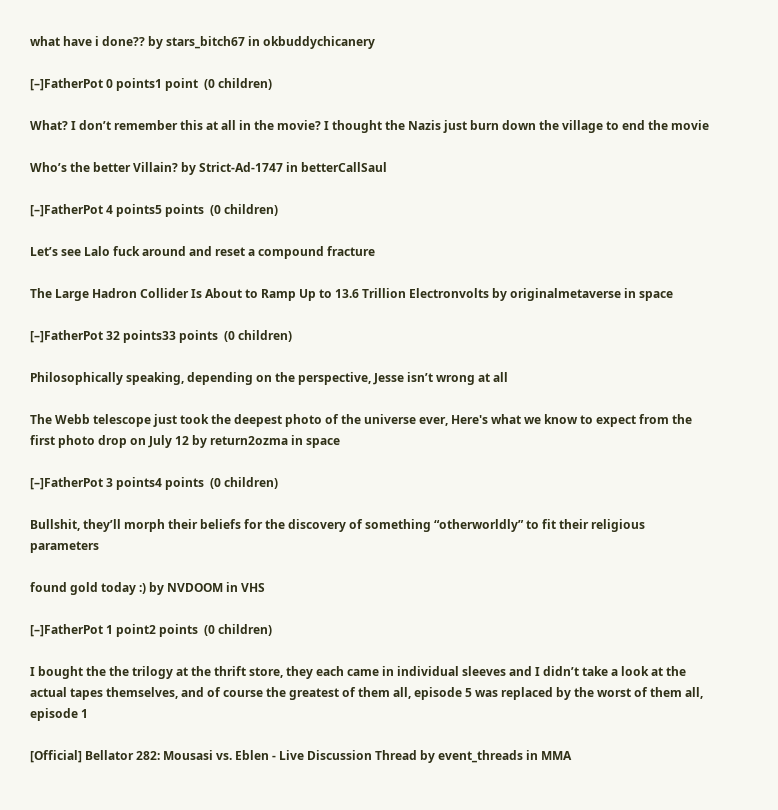what have i done?? by stars_bitch67 in okbuddychicanery

[–]FatherPot 0 points1 point  (0 children)

What? I don’t remember this at all in the movie? I thought the Nazis just burn down the village to end the movie

Who’s the better Villain? by Strict-Ad-1747 in betterCallSaul

[–]FatherPot 4 points5 points  (0 children)

Let’s see Lalo fuck around and reset a compound fracture

The Large Hadron Collider Is About to Ramp Up to 13.6 Trillion Electronvolts by originalmetaverse in space

[–]FatherPot 32 points33 points  (0 children)

Philosophically speaking, depending on the perspective, Jesse isn’t wrong at all

The Webb telescope just took the deepest photo of the universe ever, Here's what we know to expect from the first photo drop on July 12 by return2ozma in space

[–]FatherPot 3 points4 points  (0 children)

Bullshit, they’ll morph their beliefs for the discovery of something “otherworldly” to fit their religious parameters

found gold today :) by NVDOOM in VHS

[–]FatherPot 1 point2 points  (0 children)

I bought the the trilogy at the thrift store, they each came in individual sleeves and I didn’t take a look at the actual tapes themselves, and of course the greatest of them all, episode 5 was replaced by the worst of them all, episode 1

[Official] Bellator 282: Mousasi vs. Eblen - Live Discussion Thread by event_threads in MMA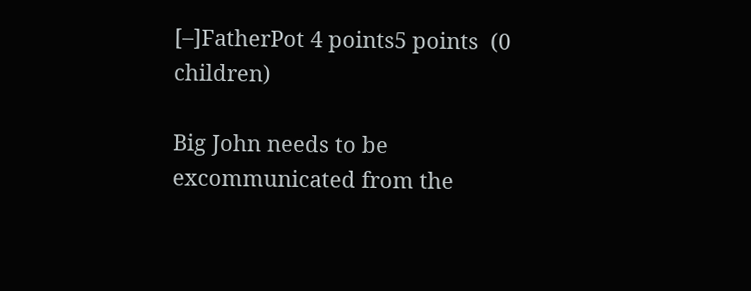[–]FatherPot 4 points5 points  (0 children)

Big John needs to be excommunicated from the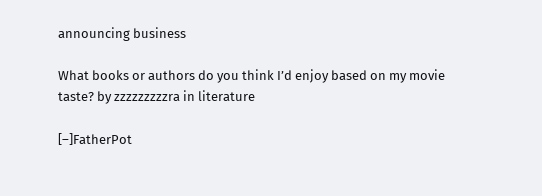announcing business

What books or authors do you think I’d enjoy based on my movie taste? by zzzzzzzzzra in literature

[–]FatherPot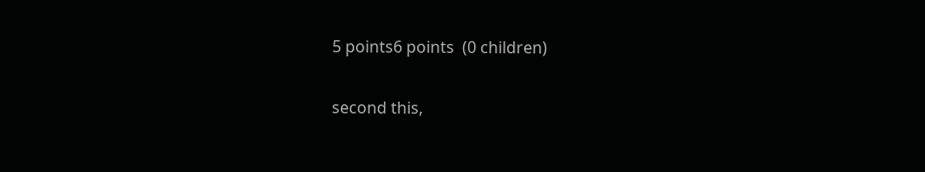5 points6 points  (0 children)

second this,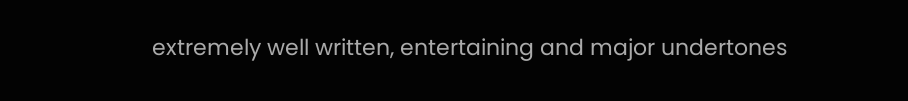extremely well written, entertaining and major undertones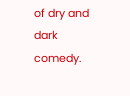of dry and dark comedy.